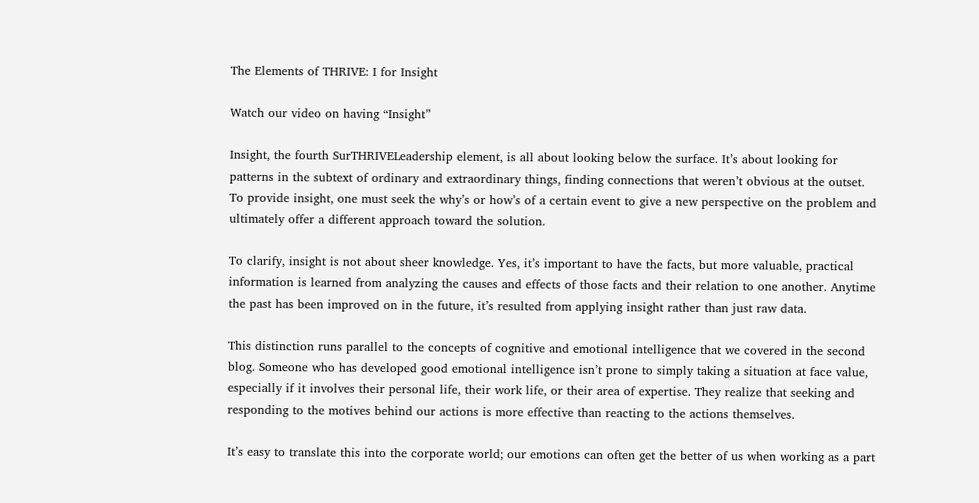The Elements of THRIVE: I for Insight

Watch our video on having “Insight”

Insight, the fourth SurTHRIVELeadership element, is all about looking below the surface. It’s about looking for patterns in the subtext of ordinary and extraordinary things, finding connections that weren’t obvious at the outset. To provide insight, one must seek the why’s or how’s of a certain event to give a new perspective on the problem and ultimately offer a different approach toward the solution.

To clarify, insight is not about sheer knowledge. Yes, it’s important to have the facts, but more valuable, practical information is learned from analyzing the causes and effects of those facts and their relation to one another. Anytime the past has been improved on in the future, it’s resulted from applying insight rather than just raw data.

This distinction runs parallel to the concepts of cognitive and emotional intelligence that we covered in the second blog. Someone who has developed good emotional intelligence isn’t prone to simply taking a situation at face value, especially if it involves their personal life, their work life, or their area of expertise. They realize that seeking and responding to the motives behind our actions is more effective than reacting to the actions themselves.

It’s easy to translate this into the corporate world; our emotions can often get the better of us when working as a part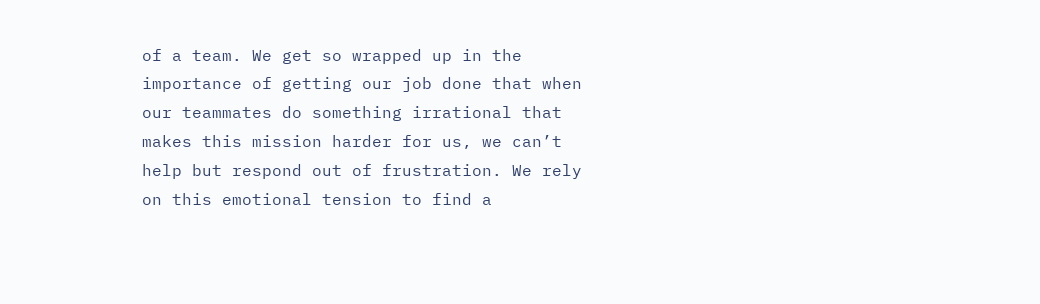of a team. We get so wrapped up in the importance of getting our job done that when our teammates do something irrational that makes this mission harder for us, we can’t help but respond out of frustration. We rely on this emotional tension to find a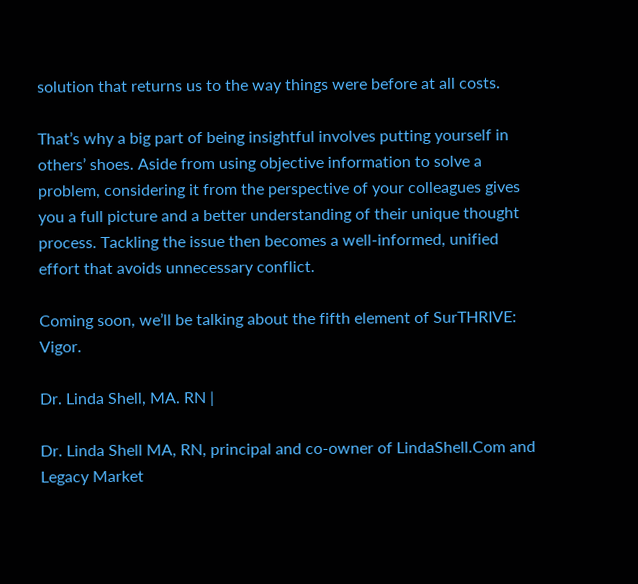solution that returns us to the way things were before at all costs.

That’s why a big part of being insightful involves putting yourself in others’ shoes. Aside from using objective information to solve a problem, considering it from the perspective of your colleagues gives you a full picture and a better understanding of their unique thought process. Tackling the issue then becomes a well-informed, unified effort that avoids unnecessary conflict.

Coming soon, we’ll be talking about the fifth element of SurTHRIVE: Vigor.

Dr. Linda Shell, MA. RN |

Dr. Linda Shell MA, RN, principal and co-owner of LindaShell.Com and Legacy Market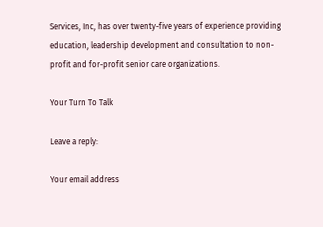Services, Inc, has over twenty-five years of experience providing education, leadership development and consultation to non-profit and for-profit senior care organizations.

Your Turn To Talk

Leave a reply:

Your email address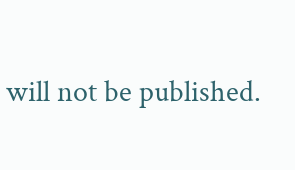will not be published.